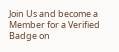Join Us and become a Member for a Verified Badge on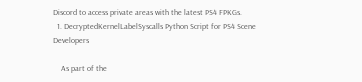Discord to access private areas with the latest PS4 FPKGs.
  1. DecryptedKernelLabelSyscalls Python Script for PS4 Scene Developers

    As part of the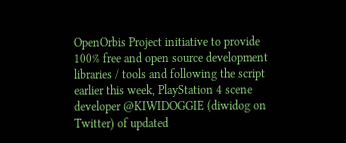OpenOrbis Project initiative to provide 100% free and open source development libraries / tools and following the script earlier this week, PlayStation 4 scene developer @KIWIDOGGIE (diwidog on Twitter) of updated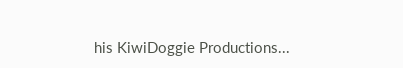his KiwiDoggie Productions...